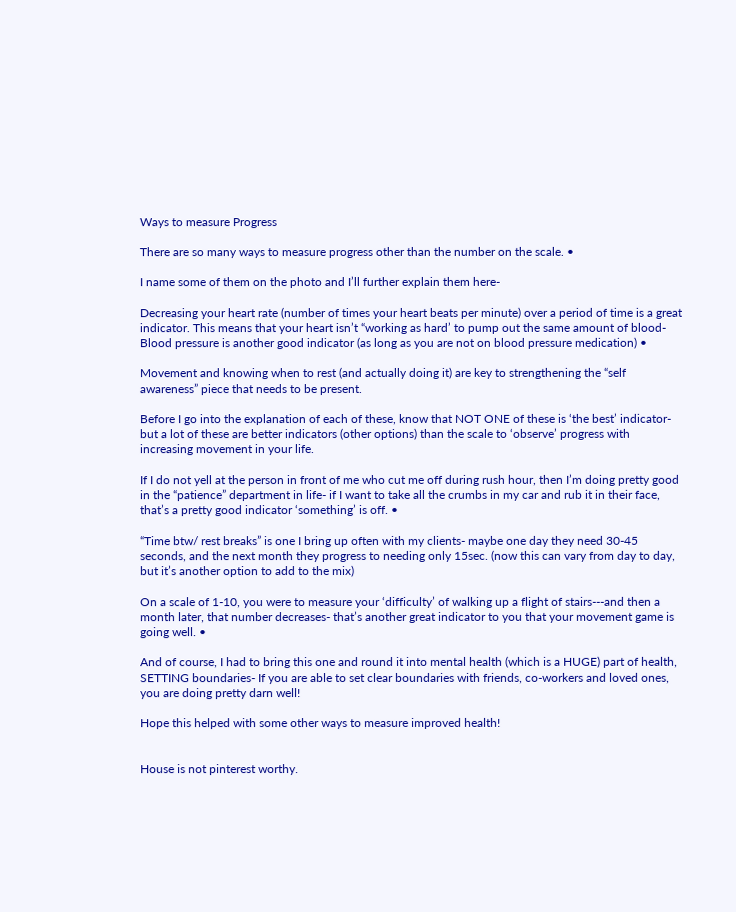Ways to measure Progress

There are so many ways to measure progress other than the number on the scale. •

I name some of them on the photo and I’ll further explain them here-

Decreasing your heart rate (number of times your heart beats per minute) over a period of time is a great indicator. This means that your heart isn’t “working as hard’ to pump out the same amount of blood- Blood pressure is another good indicator (as long as you are not on blood pressure medication) •

Movement and knowing when to rest (and actually doing it) are key to strengthening the “self awareness” piece that needs to be present.

Before I go into the explanation of each of these, know that NOT ONE of these is ‘the best’ indicator- but a lot of these are better indicators (other options) than the scale to ‘observe’ progress with increasing movement in your life.

If I do not yell at the person in front of me who cut me off during rush hour, then I’m doing pretty good in the “patience” department in life- if I want to take all the crumbs in my car and rub it in their face, that’s a pretty good indicator ‘something’ is off. •

“Time btw/ rest breaks” is one I bring up often with my clients- maybe one day they need 30-45 seconds, and the next month they progress to needing only 15sec. (now this can vary from day to day, but it’s another option to add to the mix)

On a scale of 1-10, you were to measure your ‘difficulty’ of walking up a flight of stairs---and then a month later, that number decreases- that’s another great indicator to you that your movement game is going well. •

And of course, I had to bring this one and round it into mental health (which is a HUGE) part of health, SETTING boundaries- If you are able to set clear boundaries with friends, co-workers and loved ones, you are doing pretty darn well!

Hope this helped with some other ways to measure improved health!


House is not pinterest worthy.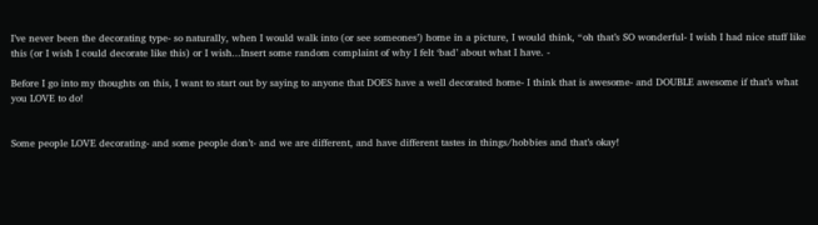I’ve never been the decorating type- so naturally, when I would walk into (or see someones’) home in a picture, I would think, “oh that’s SO wonderful- I wish I had nice stuff like this (or I wish I could decorate like this) or I wish...Insert some random complaint of why I felt ‘bad’ about what I have. -

Before I go into my thoughts on this, I want to start out by saying to anyone that DOES have a well decorated home- I think that is awesome- and DOUBLE awesome if that’s what you LOVE to do!


Some people LOVE decorating- and some people don’t- and we are different, and have different tastes in things/hobbies and that’s okay!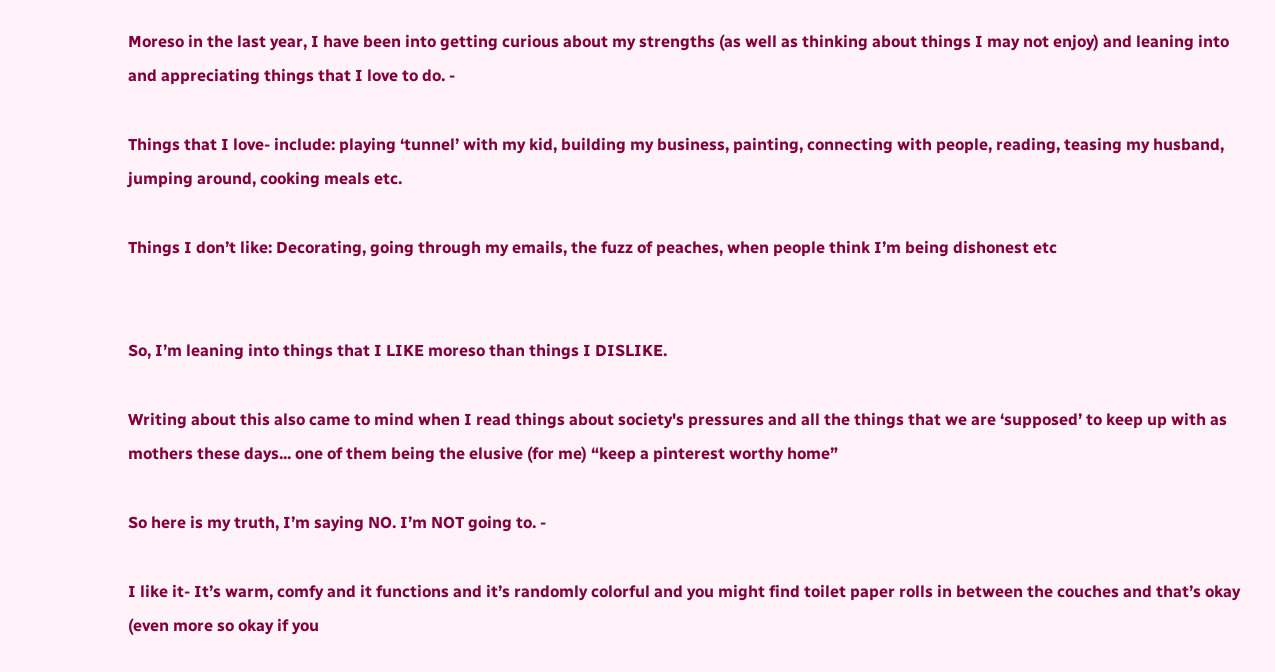Moreso in the last year, I have been into getting curious about my strengths (as well as thinking about things I may not enjoy) and leaning into and appreciating things that I love to do. -

Things that I love- include: playing ‘tunnel’ with my kid, building my business, painting, connecting with people, reading, teasing my husband, jumping around, cooking meals etc.

Things I don’t like: Decorating, going through my emails, the fuzz of peaches, when people think I’m being dishonest etc


So, I’m leaning into things that I LIKE moreso than things I DISLIKE.

Writing about this also came to mind when I read things about society's pressures and all the things that we are ‘supposed’ to keep up with as mothers these days... one of them being the elusive (for me) “keep a pinterest worthy home”

So here is my truth, I’m saying NO. I’m NOT going to. -

I like it- It’s warm, comfy and it functions and it’s randomly colorful and you might find toilet paper rolls in between the couches and that’s okay (even more so okay if you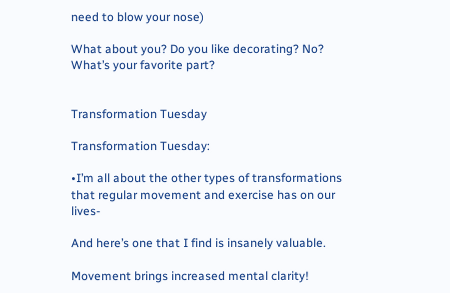need to blow your nose)

What about you? Do you like decorating? No? What’s your favorite part?


Transformation Tuesday

Transformation Tuesday:

•I’m all about the other types of transformations that regular movement and exercise has on our lives-

And here’s one that I find is insanely valuable.

Movement brings increased mental clarity!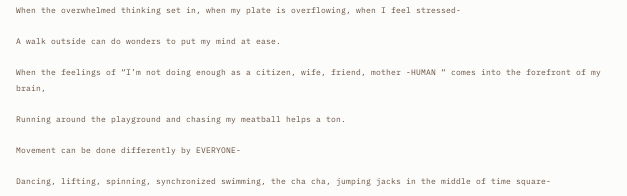When the overwhelmed thinking set in, when my plate is overflowing, when I feel stressed-

A walk outside can do wonders to put my mind at ease.

When the feelings of “I’m not doing enough as a citizen, wife, friend, mother -HUMAN “ comes into the forefront of my brain,

Running around the playground and chasing my meatball helps a ton.

Movement can be done differently by EVERYONE-

Dancing, lifting, spinning, synchronized swimming, the cha cha, jumping jacks in the middle of time square-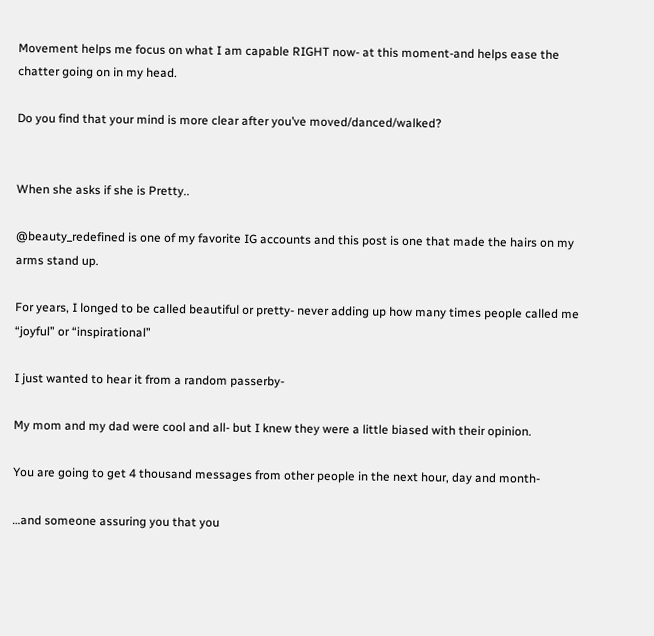Movement helps me focus on what I am capable RIGHT now- at this moment-and helps ease the chatter going on in my head.

Do you find that your mind is more clear after you’ve moved/danced/walked?


When she asks if she is Pretty..

@beauty_redefined is one of my favorite IG accounts and this post is one that made the hairs on my arms stand up.

For years, I longed to be called beautiful or pretty- never adding up how many times people called me “joyful” or “inspirational”

I just wanted to hear it from a random passerby-

My mom and my dad were cool and all- but I knew they were a little biased with their opinion.

You are going to get 4 thousand messages from other people in the next hour, day and month-

…and someone assuring you that you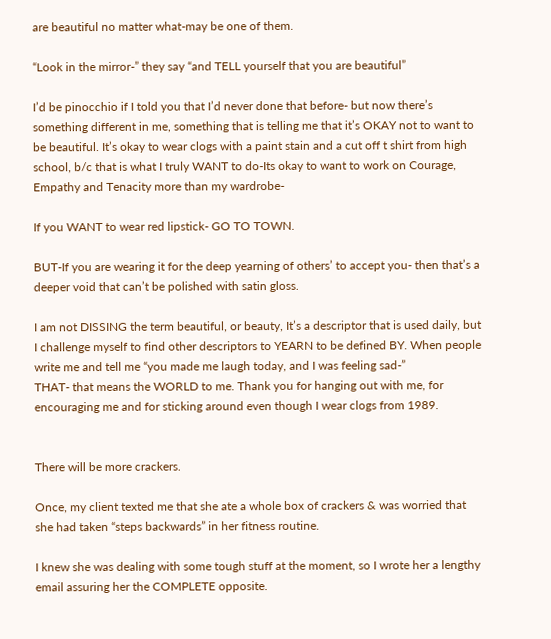are beautiful no matter what-may be one of them.

“Look in the mirror-” they say “and TELL yourself that you are beautiful”

I’d be pinocchio if I told you that I’d never done that before- but now there’s something different in me, something that is telling me that it’s OKAY not to want to be beautiful. It’s okay to wear clogs with a paint stain and a cut off t shirt from high school, b/c that is what I truly WANT to do-Its okay to want to work on Courage, Empathy and Tenacity more than my wardrobe-

If you WANT to wear red lipstick- GO TO TOWN.

BUT-If you are wearing it for the deep yearning of others’ to accept you- then that’s a deeper void that can’t be polished with satin gloss.

I am not DISSING the term beautiful, or beauty, It’s a descriptor that is used daily, but I challenge myself to find other descriptors to YEARN to be defined BY. When people write me and tell me “you made me laugh today, and I was feeling sad-”
THAT- that means the WORLD to me. Thank you for hanging out with me, for encouraging me and for sticking around even though I wear clogs from 1989.


There will be more crackers.

Once, my client texted me that she ate a whole box of crackers & was worried that she had taken “steps backwards” in her fitness routine.

I knew she was dealing with some tough stuff at the moment, so I wrote her a lengthy email assuring her the COMPLETE opposite.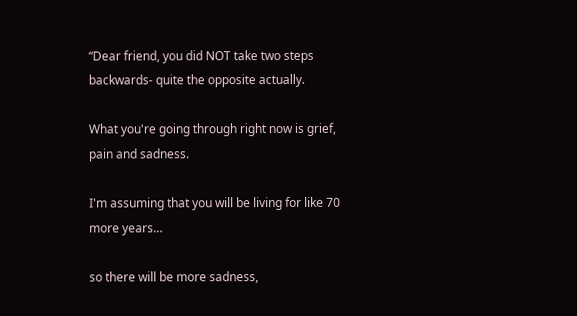“Dear friend, you did NOT take two steps backwards- quite the opposite actually.

What you're going through right now is grief, pain and sadness.

I'm assuming that you will be living for like 70 more years…

so there will be more sadness,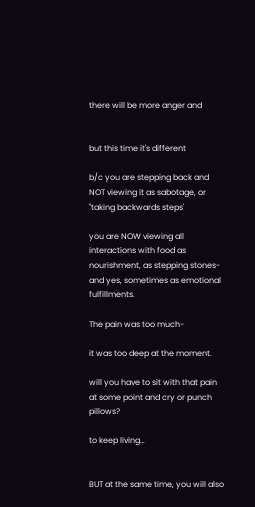there will be more anger and


but this time it's different

b/c you are stepping back and NOT viewing it as sabotage, or "taking backwards steps'

you are NOW viewing all interactions with food as nourishment, as stepping stones-and yes, sometimes as emotional fulfillments.

The pain was too much-

it was too deep at the moment.

will you have to sit with that pain at some point and cry or punch pillows?

to keep living…


BUT at the same time, you will also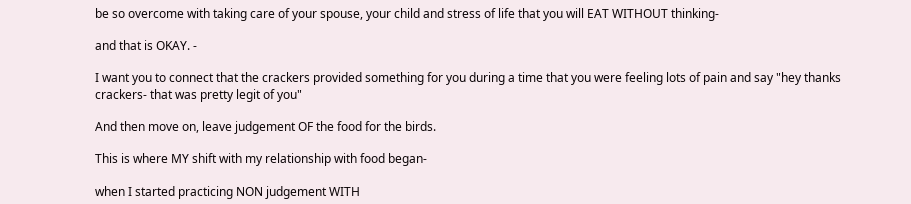be so overcome with taking care of your spouse, your child and stress of life that you will EAT WITHOUT thinking-

and that is OKAY. -

I want you to connect that the crackers provided something for you during a time that you were feeling lots of pain and say "hey thanks crackers- that was pretty legit of you"

And then move on, leave judgement OF the food for the birds.

This is where MY shift with my relationship with food began-

when I started practicing NON judgement WITH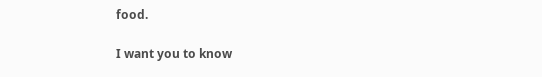food.

I want you to know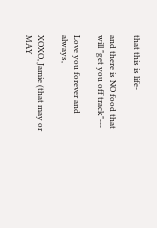that this is life-

and there is NO food that will "get you off track"---

Love you forever and always,

XOXO, Jamie (that may or MAY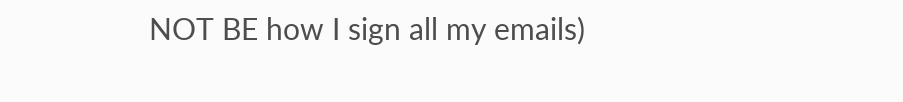NOT BE how I sign all my emails)